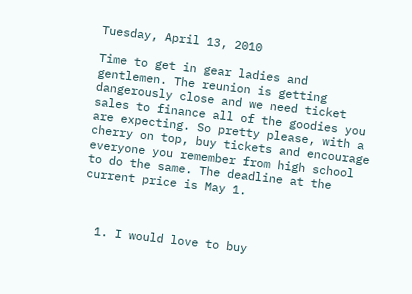Tuesday, April 13, 2010

Time to get in gear ladies and gentlemen. The reunion is getting dangerously close and we need ticket sales to finance all of the goodies you are expecting. So pretty please, with a cherry on top, buy tickets and encourage everyone you remember from high school to do the same. The deadline at the current price is May 1.



  1. I would love to buy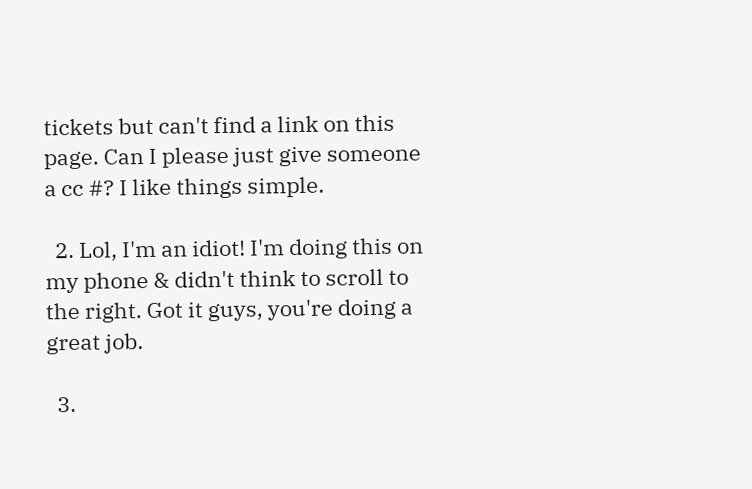tickets but can't find a link on this page. Can I please just give someone a cc #? I like things simple.

  2. Lol, I'm an idiot! I'm doing this on my phone & didn't think to scroll to the right. Got it guys, you're doing a great job.

  3.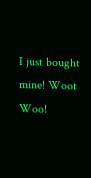I just bought mine! Woot Woo!